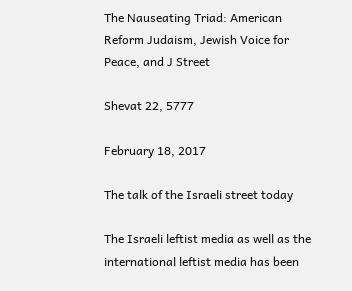The Nauseating Triad: American Reform Judaism, Jewish Voice for Peace, and J Street

Shevat 22, 5777

February 18, 2017

The talk of the Israeli street today

The Israeli leftist media as well as the international leftist media has been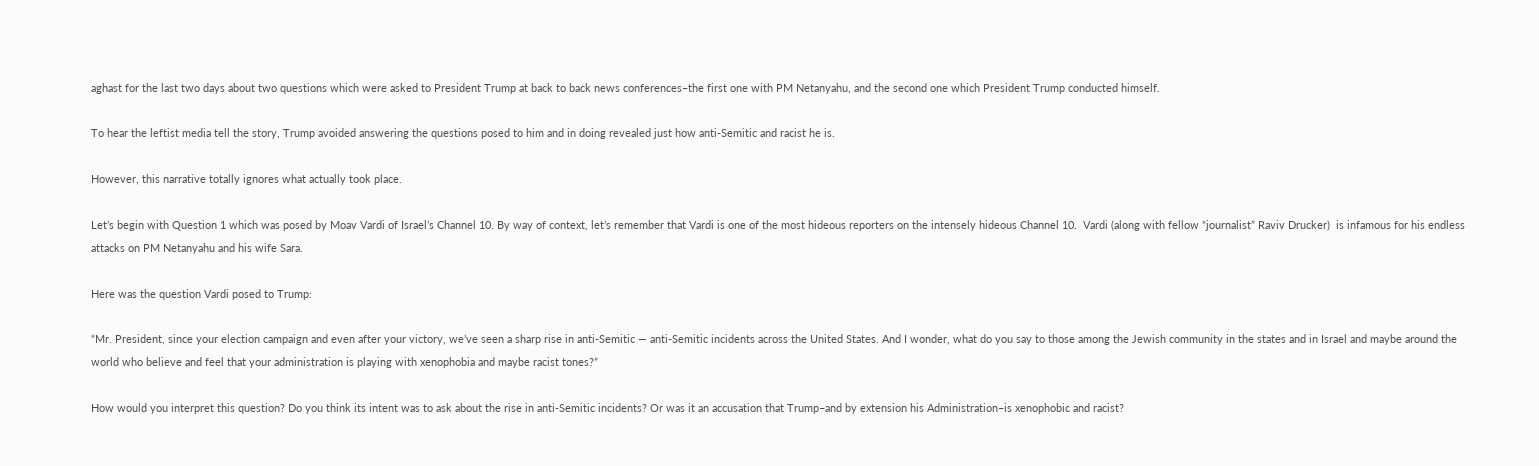aghast for the last two days about two questions which were asked to President Trump at back to back news conferences–the first one with PM Netanyahu, and the second one which President Trump conducted himself.

To hear the leftist media tell the story, Trump avoided answering the questions posed to him and in doing revealed just how anti-Semitic and racist he is.

However, this narrative totally ignores what actually took place.

Let’s begin with Question 1 which was posed by Moav Vardi of Israel’s Channel 10. By way of context, let’s remember that Vardi is one of the most hideous reporters on the intensely hideous Channel 10.  Vardi (along with fellow “journalist” Raviv Drucker)  is infamous for his endless attacks on PM Netanyahu and his wife Sara.

Here was the question Vardi posed to Trump:

“Mr. President, since your election campaign and even after your victory, we’ve seen a sharp rise in anti-Semitic — anti-Semitic incidents across the United States. And I wonder, what do you say to those among the Jewish community in the states and in Israel and maybe around the world who believe and feel that your administration is playing with xenophobia and maybe racist tones?”

How would you interpret this question? Do you think its intent was to ask about the rise in anti-Semitic incidents? Or was it an accusation that Trump–and by extension his Administration–is xenophobic and racist?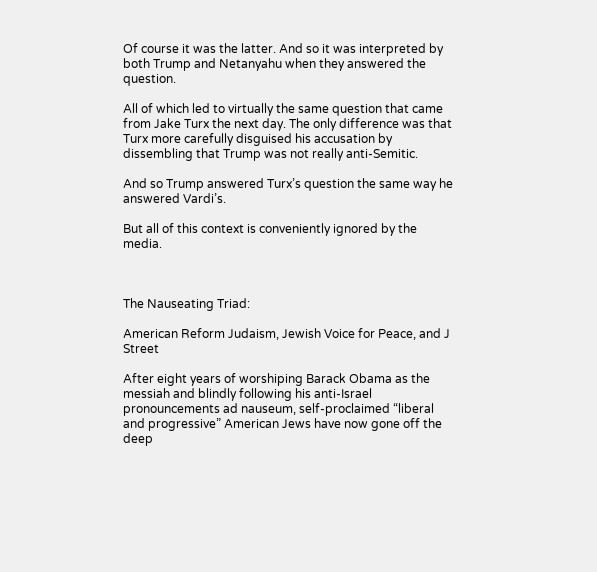Of course it was the latter. And so it was interpreted by both Trump and Netanyahu when they answered the question.

All of which led to virtually the same question that came from Jake Turx the next day. The only difference was that Turx more carefully disguised his accusation by dissembling that Trump was not really anti-Semitic.

And so Trump answered Turx’s question the same way he answered Vardi’s.

But all of this context is conveniently ignored by the media.



The Nauseating Triad:

American Reform Judaism, Jewish Voice for Peace, and J Street

After eight years of worshiping Barack Obama as the messiah and blindly following his anti-Israel pronouncements ad nauseum, self-proclaimed “liberal and progressive” American Jews have now gone off the deep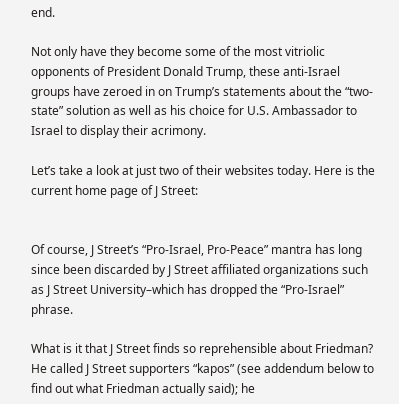end.

Not only have they become some of the most vitriolic opponents of President Donald Trump, these anti-Israel groups have zeroed in on Trump’s statements about the “two-state” solution as well as his choice for U.S. Ambassador to Israel to display their acrimony.

Let’s take a look at just two of their websites today. Here is the current home page of J Street:


Of course, J Street’s “Pro-Israel, Pro-Peace” mantra has long since been discarded by J Street affiliated organizations such as J Street University–which has dropped the “Pro-Israel” phrase.

What is it that J Street finds so reprehensible about Friedman?  He called J Street supporters “kapos” (see addendum below to find out what Friedman actually said); he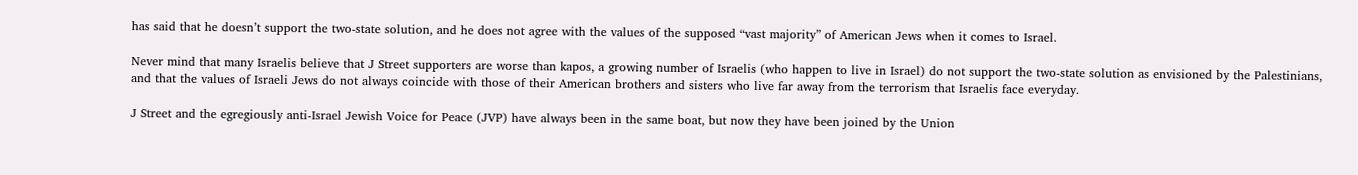has said that he doesn’t support the two-state solution, and he does not agree with the values of the supposed “vast majority” of American Jews when it comes to Israel.

Never mind that many Israelis believe that J Street supporters are worse than kapos, a growing number of Israelis (who happen to live in Israel) do not support the two-state solution as envisioned by the Palestinians, and that the values of Israeli Jews do not always coincide with those of their American brothers and sisters who live far away from the terrorism that Israelis face everyday.

J Street and the egregiously anti-Israel Jewish Voice for Peace (JVP) have always been in the same boat, but now they have been joined by the Union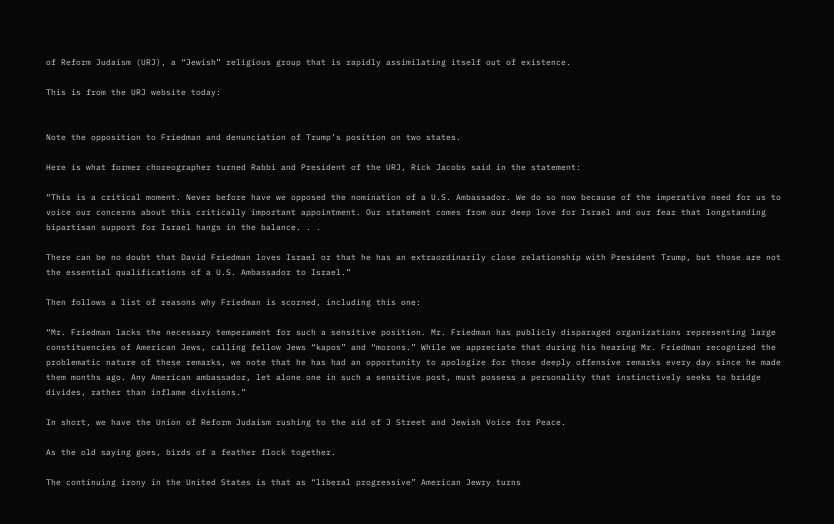of Reform Judaism (URJ), a “Jewish” religious group that is rapidly assimilating itself out of existence.

This is from the URJ website today:


Note the opposition to Friedman and denunciation of Trump’s position on two states.

Here is what former choreographer turned Rabbi and President of the URJ, Rick Jacobs said in the statement:

“This is a critical moment. Never before have we opposed the nomination of a U.S. Ambassador. We do so now because of the imperative need for us to voice our concerns about this critically important appointment. Our statement comes from our deep love for Israel and our fear that longstanding bipartisan support for Israel hangs in the balance. . .

There can be no doubt that David Friedman loves Israel or that he has an extraordinarily close relationship with President Trump, but those are not the essential qualifications of a U.S. Ambassador to Israel.”

Then follows a list of reasons why Friedman is scorned, including this one:

“Mr. Friedman lacks the necessary temperament for such a sensitive position. Mr. Friedman has publicly disparaged organizations representing large constituencies of American Jews, calling fellow Jews “kapos” and “morons.” While we appreciate that during his hearing Mr. Friedman recognized the problematic nature of these remarks, we note that he has had an opportunity to apologize for those deeply offensive remarks every day since he made them months ago. Any American ambassador, let alone one in such a sensitive post, must possess a personality that instinctively seeks to bridge divides, rather than inflame divisions.”

In short, we have the Union of Reform Judaism rushing to the aid of J Street and Jewish Voice for Peace.

As the old saying goes, birds of a feather flock together.

The continuing irony in the United States is that as “liberal progressive” American Jewry turns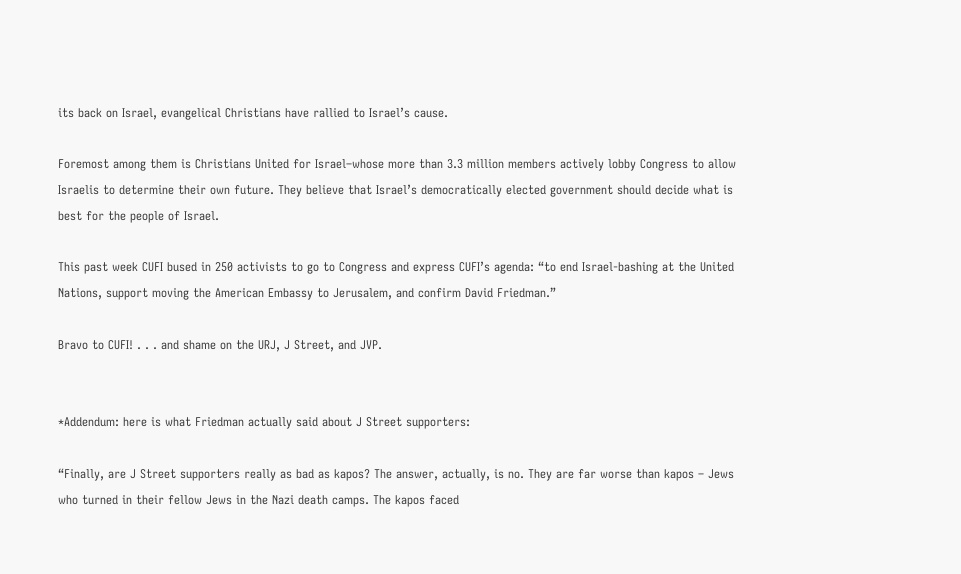its back on Israel, evangelical Christians have rallied to Israel’s cause.

Foremost among them is Christians United for Israel–whose more than 3.3 million members actively lobby Congress to allow Israelis to determine their own future. They believe that Israel’s democratically elected government should decide what is best for the people of Israel.

This past week CUFI bused in 250 activists to go to Congress and express CUFI’s agenda: “to end Israel-bashing at the United Nations, support moving the American Embassy to Jerusalem, and confirm David Friedman.”

Bravo to CUFI! . . . and shame on the URJ, J Street, and JVP.


*Addendum: here is what Friedman actually said about J Street supporters:

“Finally, are J Street supporters really as bad as kapos? The answer, actually, is no. They are far worse than kapos – Jews who turned in their fellow Jews in the Nazi death camps. The kapos faced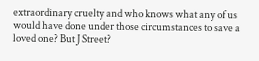extraordinary cruelty and who knows what any of us would have done under those circumstances to save a loved one? But J Street?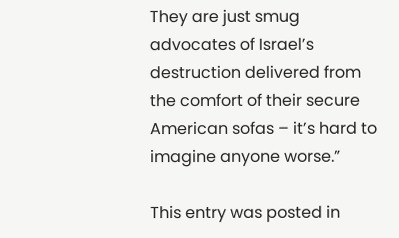They are just smug advocates of Israel’s destruction delivered from the comfort of their secure American sofas – it’s hard to imagine anyone worse.”

This entry was posted in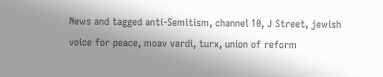News and tagged anti-Semitism, channel 10, J Street, jewish voice for peace, moav vardi, turx, union of reform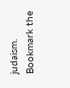judaism. Bookmark the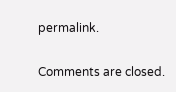permalink.

Comments are closed.